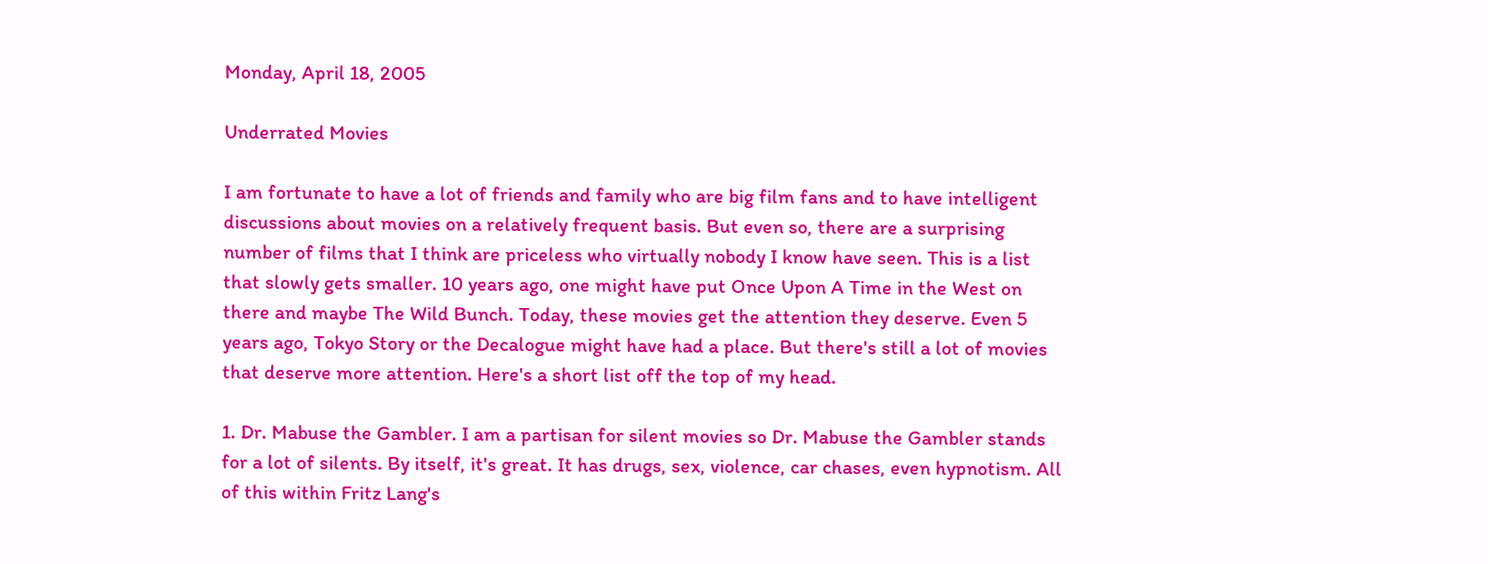Monday, April 18, 2005

Underrated Movies

I am fortunate to have a lot of friends and family who are big film fans and to have intelligent discussions about movies on a relatively frequent basis. But even so, there are a surprising number of films that I think are priceless who virtually nobody I know have seen. This is a list that slowly gets smaller. 10 years ago, one might have put Once Upon A Time in the West on there and maybe The Wild Bunch. Today, these movies get the attention they deserve. Even 5 years ago, Tokyo Story or the Decalogue might have had a place. But there's still a lot of movies that deserve more attention. Here's a short list off the top of my head.

1. Dr. Mabuse the Gambler. I am a partisan for silent movies so Dr. Mabuse the Gambler stands for a lot of silents. By itself, it's great. It has drugs, sex, violence, car chases, even hypnotism. All of this within Fritz Lang's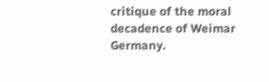critique of the moral decadence of Weimar Germany.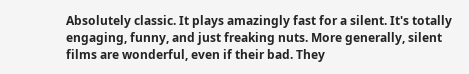Absolutely classic. It plays amazingly fast for a silent. It's totally engaging, funny, and just freaking nuts. More generally, silent films are wonderful, even if their bad. They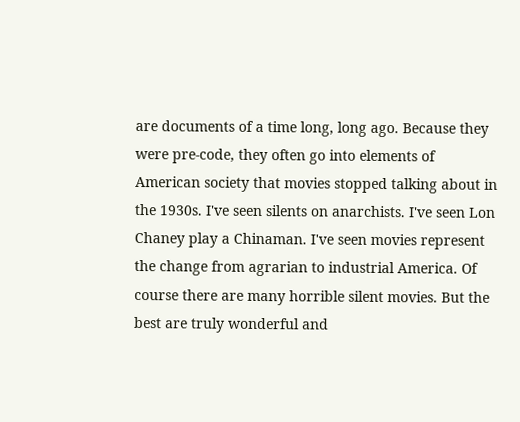are documents of a time long, long ago. Because they were pre-code, they often go into elements of American society that movies stopped talking about in the 1930s. I've seen silents on anarchists. I've seen Lon Chaney play a Chinaman. I've seen movies represent the change from agrarian to industrial America. Of course there are many horrible silent movies. But the best are truly wonderful and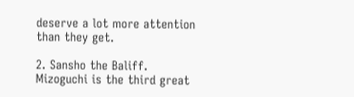deserve a lot more attention than they get.

2. Sansho the Baliff. Mizoguchi is the third great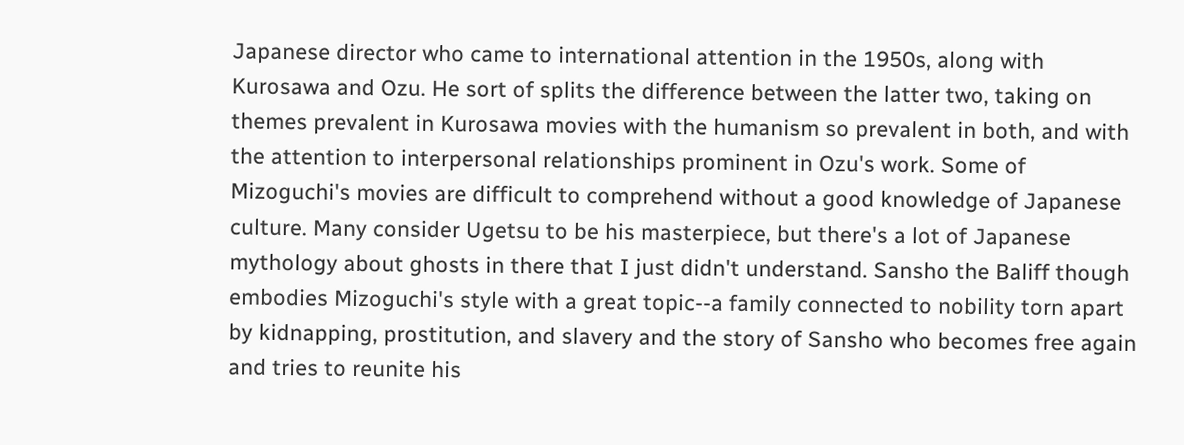Japanese director who came to international attention in the 1950s, along with Kurosawa and Ozu. He sort of splits the difference between the latter two, taking on themes prevalent in Kurosawa movies with the humanism so prevalent in both, and with the attention to interpersonal relationships prominent in Ozu's work. Some of Mizoguchi's movies are difficult to comprehend without a good knowledge of Japanese culture. Many consider Ugetsu to be his masterpiece, but there's a lot of Japanese mythology about ghosts in there that I just didn't understand. Sansho the Baliff though embodies Mizoguchi's style with a great topic--a family connected to nobility torn apart by kidnapping, prostitution, and slavery and the story of Sansho who becomes free again and tries to reunite his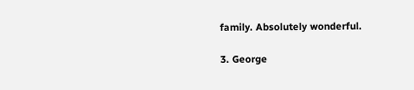family. Absolutely wonderful.

3. George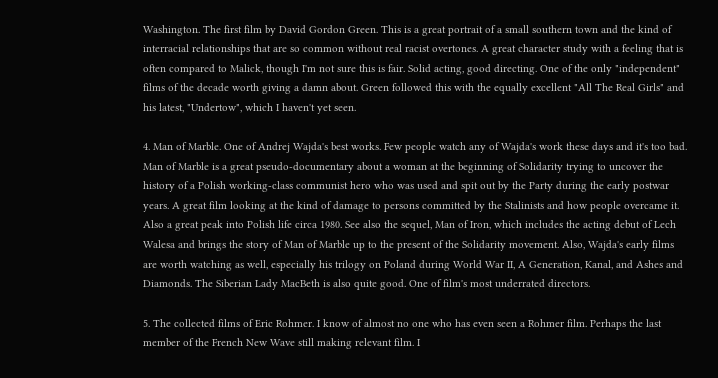Washington. The first film by David Gordon Green. This is a great portrait of a small southern town and the kind of interracial relationships that are so common without real racist overtones. A great character study with a feeling that is often compared to Malick, though I'm not sure this is fair. Solid acting, good directing. One of the only "independent" films of the decade worth giving a damn about. Green followed this with the equally excellent "All The Real Girls" and his latest, "Undertow", which I haven't yet seen.

4. Man of Marble. One of Andrej Wajda's best works. Few people watch any of Wajda's work these days and it's too bad. Man of Marble is a great pseudo-documentary about a woman at the beginning of Solidarity trying to uncover the history of a Polish working-class communist hero who was used and spit out by the Party during the early postwar years. A great film looking at the kind of damage to persons committed by the Stalinists and how people overcame it. Also a great peak into Polish life circa 1980. See also the sequel, Man of Iron, which includes the acting debut of Lech Walesa and brings the story of Man of Marble up to the present of the Solidarity movement. Also, Wajda's early films are worth watching as well, especially his trilogy on Poland during World War II, A Generation, Kanal, and Ashes and Diamonds. The Siberian Lady MacBeth is also quite good. One of film's most underrated directors.

5. The collected films of Eric Rohmer. I know of almost no one who has even seen a Rohmer film. Perhaps the last member of the French New Wave still making relevant film. I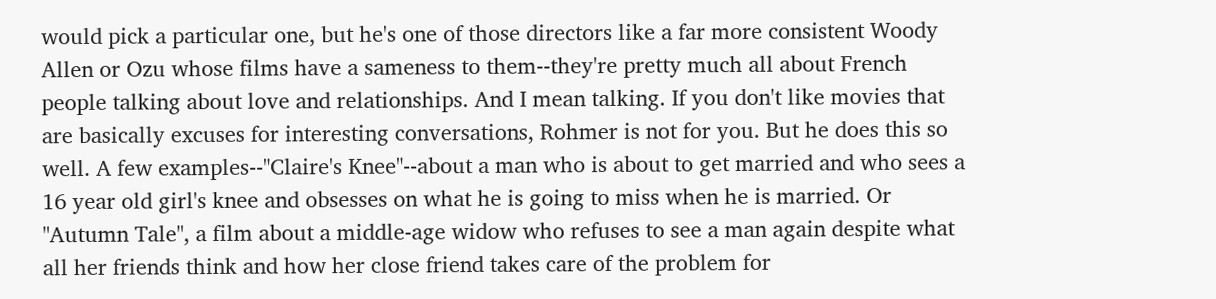would pick a particular one, but he's one of those directors like a far more consistent Woody Allen or Ozu whose films have a sameness to them--they're pretty much all about French people talking about love and relationships. And I mean talking. If you don't like movies that are basically excuses for interesting conversations, Rohmer is not for you. But he does this so well. A few examples--"Claire's Knee"--about a man who is about to get married and who sees a 16 year old girl's knee and obsesses on what he is going to miss when he is married. Or "Autumn Tale", a film about a middle-age widow who refuses to see a man again despite what all her friends think and how her close friend takes care of the problem for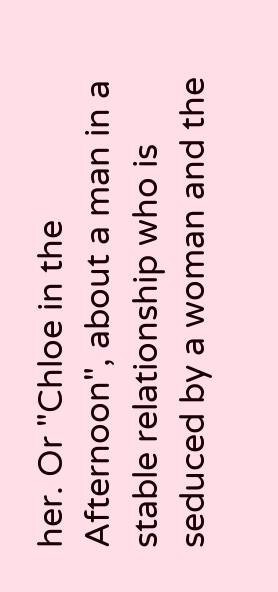her. Or "Chloe in the Afternoon", about a man in a stable relationship who is seduced by a woman and the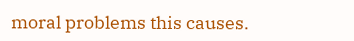moral problems this causes.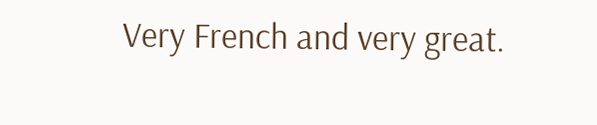Very French and very great.